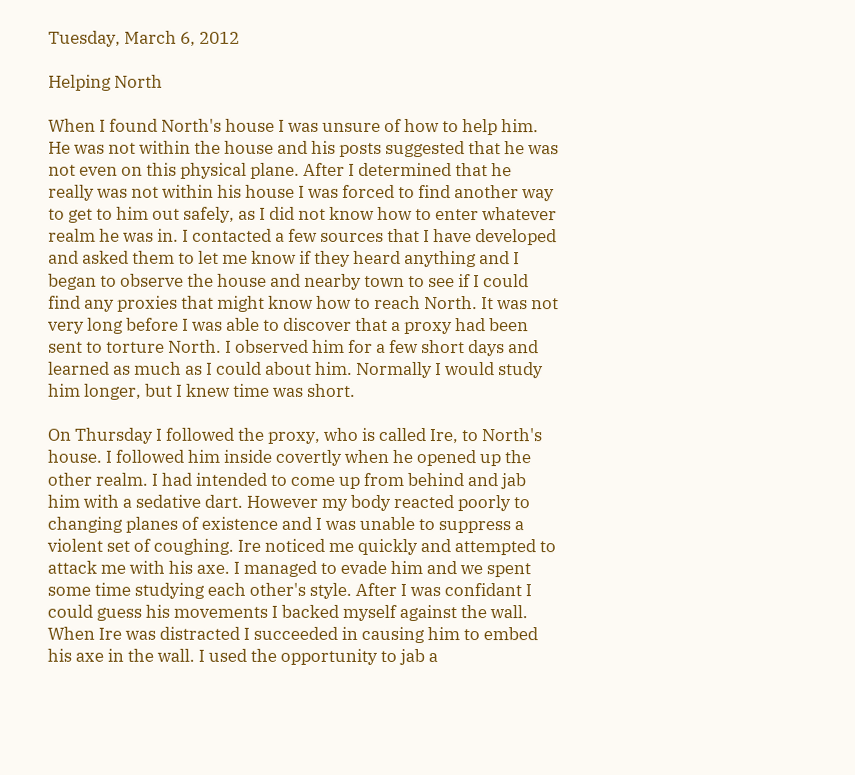Tuesday, March 6, 2012

Helping North

When I found North's house I was unsure of how to help him. He was not within the house and his posts suggested that he was not even on this physical plane. After I determined that he really was not within his house I was forced to find another way to get to him out safely, as I did not know how to enter whatever realm he was in. I contacted a few sources that I have developed and asked them to let me know if they heard anything and I began to observe the house and nearby town to see if I could find any proxies that might know how to reach North. It was not very long before I was able to discover that a proxy had been sent to torture North. I observed him for a few short days and learned as much as I could about him. Normally I would study him longer, but I knew time was short.

On Thursday I followed the proxy, who is called Ire, to North's house. I followed him inside covertly when he opened up the other realm. I had intended to come up from behind and jab him with a sedative dart. However my body reacted poorly to changing planes of existence and I was unable to suppress a violent set of coughing. Ire noticed me quickly and attempted to attack me with his axe. I managed to evade him and we spent some time studying each other's style. After I was confidant I could guess his movements I backed myself against the wall. When Ire was distracted I succeeded in causing him to embed his axe in the wall. I used the opportunity to jab a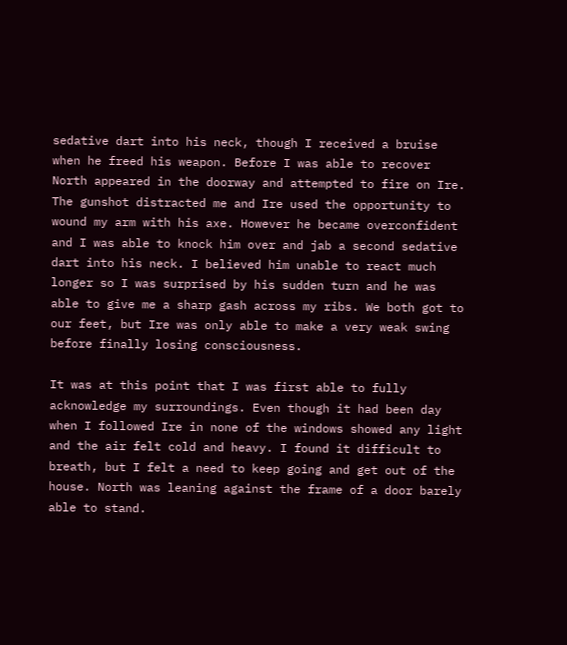sedative dart into his neck, though I received a bruise when he freed his weapon. Before I was able to recover North appeared in the doorway and attempted to fire on Ire. The gunshot distracted me and Ire used the opportunity to wound my arm with his axe. However he became overconfident and I was able to knock him over and jab a second sedative dart into his neck. I believed him unable to react much longer so I was surprised by his sudden turn and he was able to give me a sharp gash across my ribs. We both got to our feet, but Ire was only able to make a very weak swing before finally losing consciousness.

It was at this point that I was first able to fully acknowledge my surroundings. Even though it had been day when I followed Ire in none of the windows showed any light and the air felt cold and heavy. I found it difficult to breath, but I felt a need to keep going and get out of the house. North was leaning against the frame of a door barely able to stand.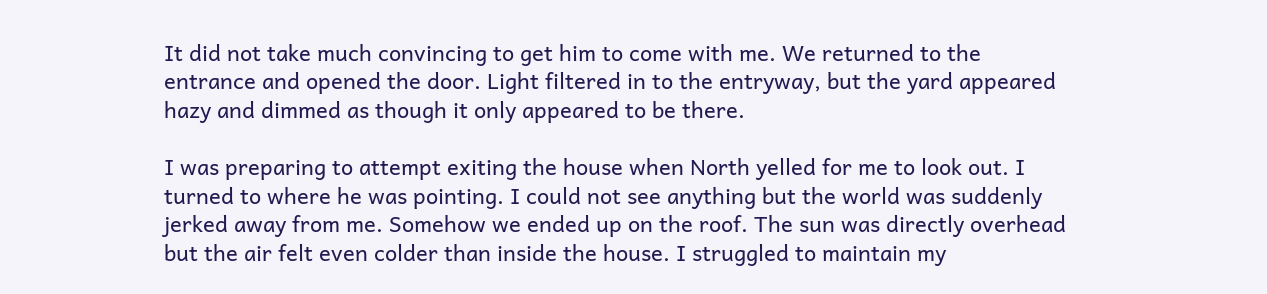It did not take much convincing to get him to come with me. We returned to the entrance and opened the door. Light filtered in to the entryway, but the yard appeared hazy and dimmed as though it only appeared to be there.

I was preparing to attempt exiting the house when North yelled for me to look out. I turned to where he was pointing. I could not see anything but the world was suddenly jerked away from me. Somehow we ended up on the roof. The sun was directly overhead but the air felt even colder than inside the house. I struggled to maintain my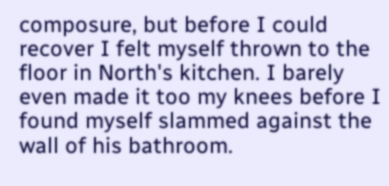composure, but before I could recover I felt myself thrown to the floor in North's kitchen. I barely even made it too my knees before I found myself slammed against the wall of his bathroom.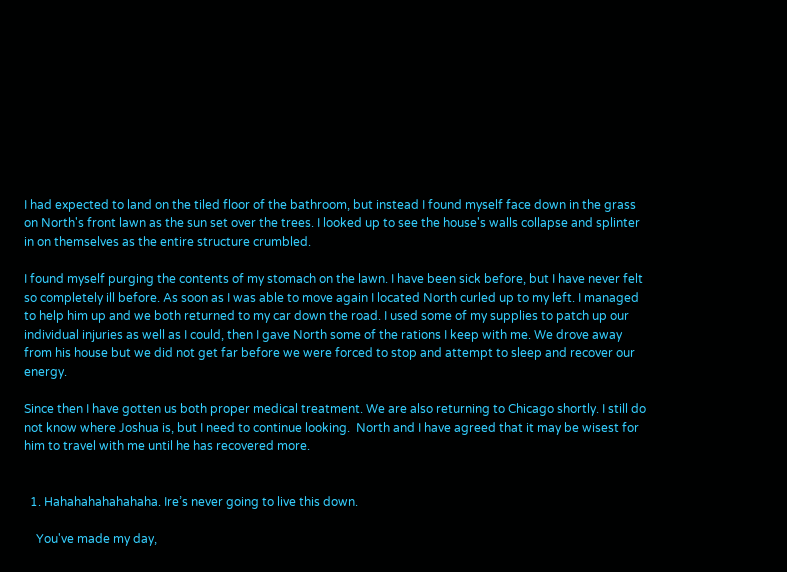I had expected to land on the tiled floor of the bathroom, but instead I found myself face down in the grass on North's front lawn as the sun set over the trees. I looked up to see the house's walls collapse and splinter in on themselves as the entire structure crumbled.

I found myself purging the contents of my stomach on the lawn. I have been sick before, but I have never felt so completely ill before. As soon as I was able to move again I located North curled up to my left. I managed to help him up and we both returned to my car down the road. I used some of my supplies to patch up our individual injuries as well as I could, then I gave North some of the rations I keep with me. We drove away from his house but we did not get far before we were forced to stop and attempt to sleep and recover our energy.

Since then I have gotten us both proper medical treatment. We are also returning to Chicago shortly. I still do not know where Joshua is, but I need to continue looking.  North and I have agreed that it may be wisest for him to travel with me until he has recovered more.


  1. Hahahahahahahaha. Ire’s never going to live this down.

    You've made my day,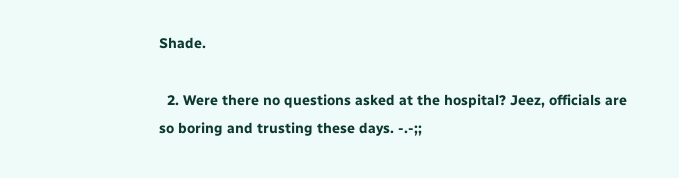Shade.

  2. Were there no questions asked at the hospital? Jeez, officials are so boring and trusting these days. -.-;;